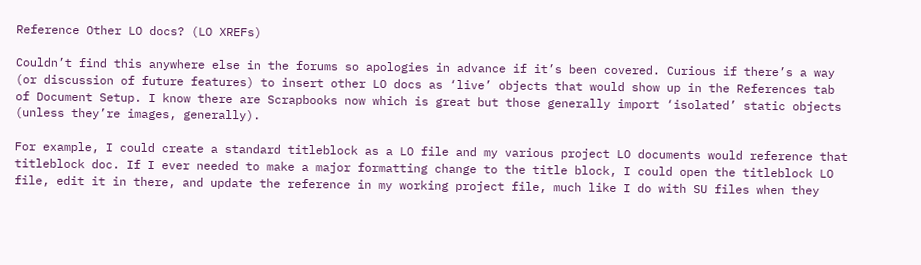Reference Other LO docs? (LO XREFs)

Couldn’t find this anywhere else in the forums so apologies in advance if it’s been covered. Curious if there’s a way (or discussion of future features) to insert other LO docs as ‘live’ objects that would show up in the References tab of Document Setup. I know there are Scrapbooks now which is great but those generally import ‘isolated’ static objects (unless they’re images, generally).

For example, I could create a standard titleblock as a LO file and my various project LO documents would reference that titleblock doc. If I ever needed to make a major formatting change to the title block, I could open the titleblock LO file, edit it in there, and update the reference in my working project file, much like I do with SU files when they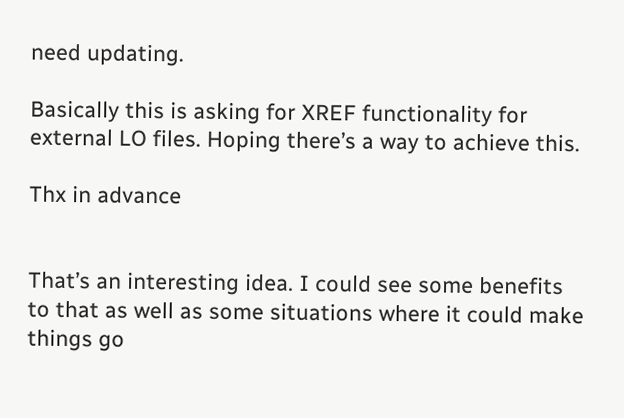need updating.

Basically this is asking for XREF functionality for external LO files. Hoping there’s a way to achieve this.

Thx in advance


That’s an interesting idea. I could see some benefits to that as well as some situations where it could make things go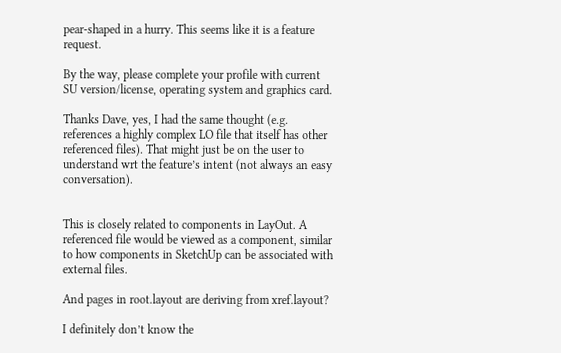pear-shaped in a hurry. This seems like it is a feature request.

By the way, please complete your profile with current SU version/license, operating system and graphics card.

Thanks Dave, yes, I had the same thought (e.g. references a highly complex LO file that itself has other referenced files). That might just be on the user to understand wrt the feature’s intent (not always an easy conversation).


This is closely related to components in LayOut. A referenced file would be viewed as a component, similar to how components in SketchUp can be associated with external files.

And pages in root.layout are deriving from xref.layout?

I definitely don’t know the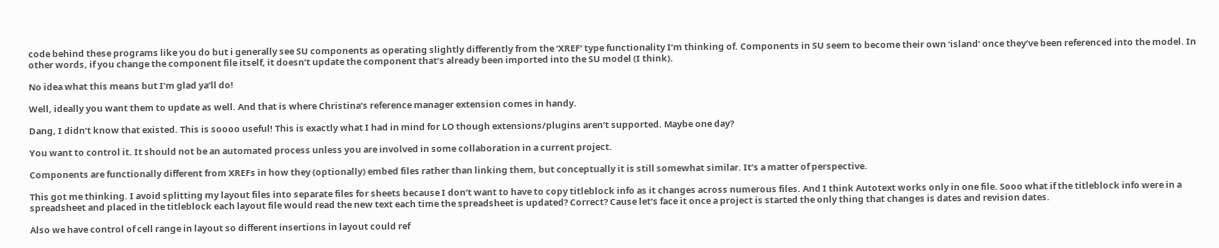code behind these programs like you do but i generally see SU components as operating slightly differently from the ‘XREF’ type functionality I’m thinking of. Components in SU seem to become their own ‘island’ once they’ve been referenced into the model. In other words, if you change the component file itself, it doesn’t update the component that’s already been imported into the SU model (I think).

No idea what this means but I’m glad ya’ll do!

Well, ideally you want them to update as well. And that is where Christina’s reference manager extension comes in handy.

Dang, I didn’t know that existed. This is soooo useful! This is exactly what I had in mind for LO though extensions/plugins aren’t supported. Maybe one day?

You want to control it. It should not be an automated process unless you are involved in some collaboration in a current project.

Components are functionally different from XREFs in how they (optionally) embed files rather than linking them, but conceptually it is still somewhat similar. It’s a matter of perspective.

This got me thinking. I avoid splitting my layout files into separate files for sheets because I don’t want to have to copy titleblock info as it changes across numerous files. And I think Autotext works only in one file. Sooo what if the titleblock info were in a spreadsheet and placed in the titleblock each layout file would read the new text each time the spreadsheet is updated? Correct? Cause let’s face it once a project is started the only thing that changes is dates and revision dates.

Also we have control of cell range in layout so different insertions in layout could ref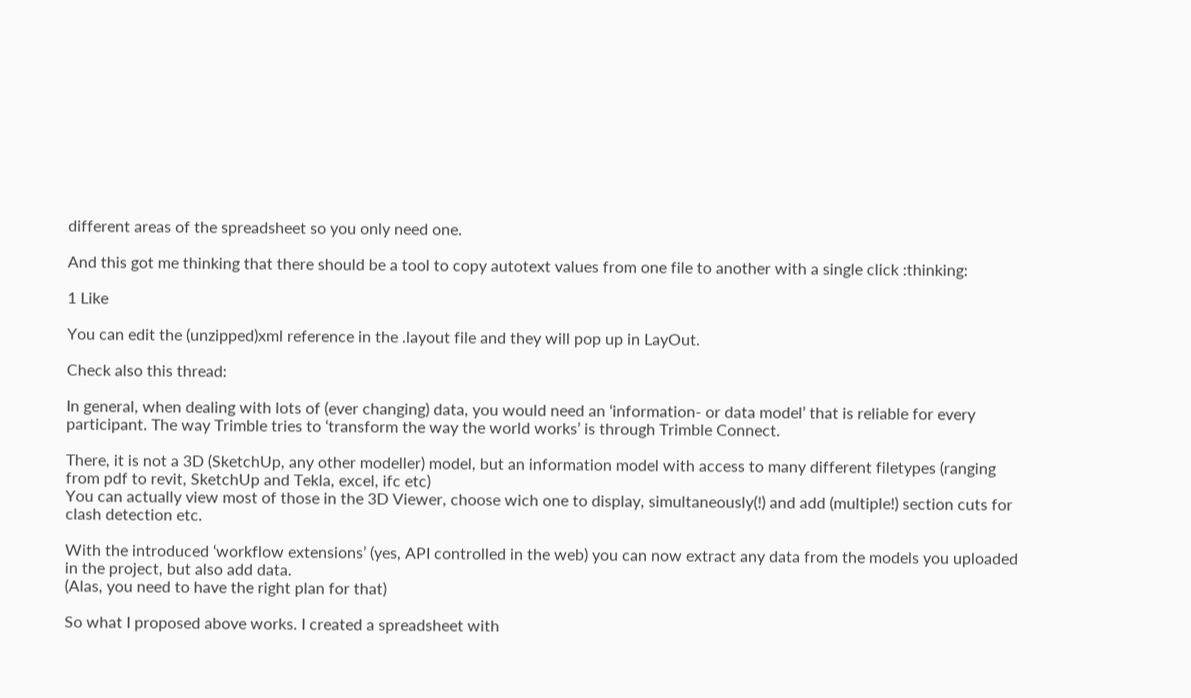different areas of the spreadsheet so you only need one.

And this got me thinking that there should be a tool to copy autotext values from one file to another with a single click :thinking:

1 Like

You can edit the (unzipped)xml reference in the .layout file and they will pop up in LayOut.

Check also this thread:

In general, when dealing with lots of (ever changing) data, you would need an ‘information- or data model’ that is reliable for every participant. The way Trimble tries to ‘transform the way the world works’ is through Trimble Connect.

There, it is not a 3D (SketchUp, any other modeller) model, but an information model with access to many different filetypes (ranging from pdf to revit, SketchUp and Tekla, excel, ifc etc)
You can actually view most of those in the 3D Viewer, choose wich one to display, simultaneously(!) and add (multiple!) section cuts for clash detection etc.

With the introduced ‘workflow extensions’ (yes, API controlled in the web) you can now extract any data from the models you uploaded in the project, but also add data.
(Alas, you need to have the right plan for that)

So what I proposed above works. I created a spreadsheet with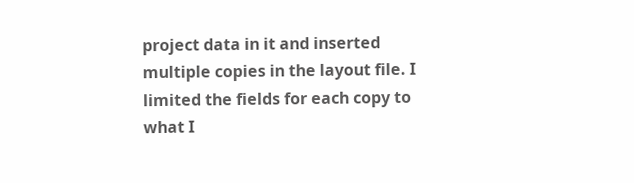project data in it and inserted multiple copies in the layout file. I limited the fields for each copy to what I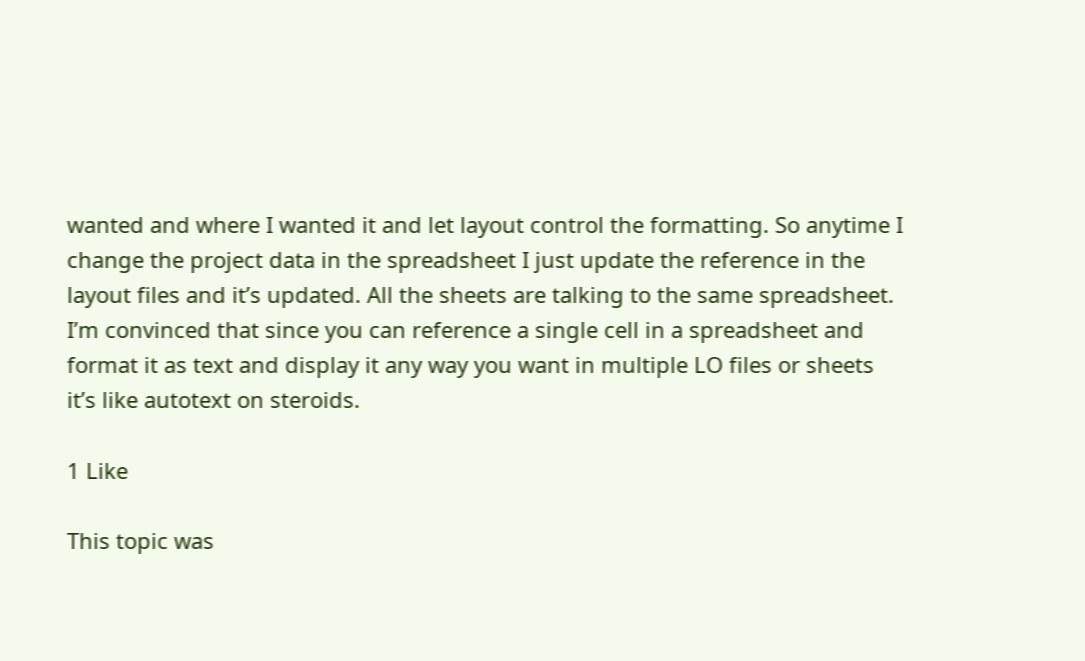wanted and where I wanted it and let layout control the formatting. So anytime I change the project data in the spreadsheet I just update the reference in the layout files and it’s updated. All the sheets are talking to the same spreadsheet.
I’m convinced that since you can reference a single cell in a spreadsheet and format it as text and display it any way you want in multiple LO files or sheets it’s like autotext on steroids.

1 Like

This topic was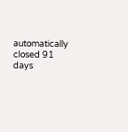automatically closed 91 days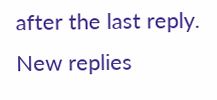after the last reply. New replies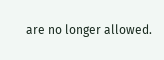are no longer allowed.